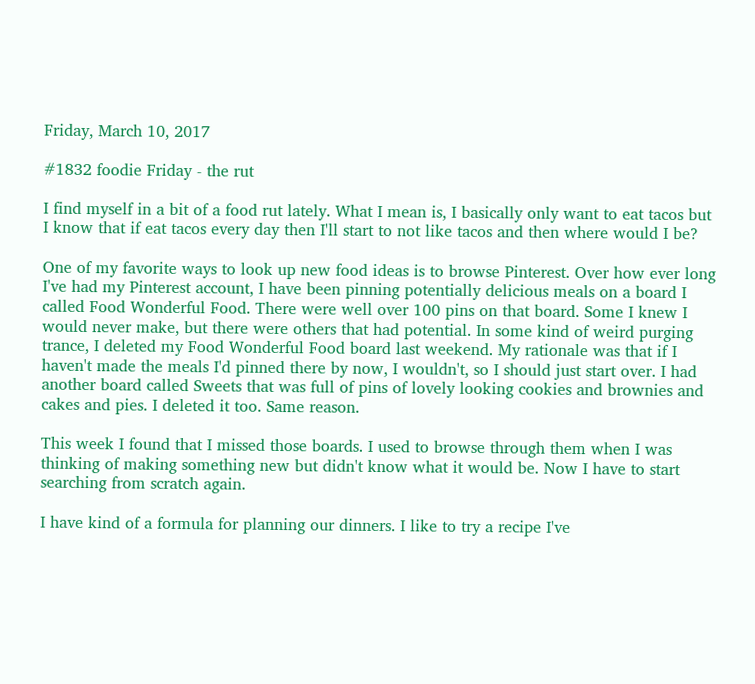Friday, March 10, 2017

#1832 foodie Friday - the rut

I find myself in a bit of a food rut lately. What I mean is, I basically only want to eat tacos but I know that if eat tacos every day then I'll start to not like tacos and then where would I be?

One of my favorite ways to look up new food ideas is to browse Pinterest. Over how ever long I've had my Pinterest account, I have been pinning potentially delicious meals on a board I called Food Wonderful Food. There were well over 100 pins on that board. Some I knew I would never make, but there were others that had potential. In some kind of weird purging trance, I deleted my Food Wonderful Food board last weekend. My rationale was that if I haven't made the meals I'd pinned there by now, I wouldn't, so I should just start over. I had another board called Sweets that was full of pins of lovely looking cookies and brownies and cakes and pies. I deleted it too. Same reason.

This week I found that I missed those boards. I used to browse through them when I was thinking of making something new but didn't know what it would be. Now I have to start searching from scratch again.

I have kind of a formula for planning our dinners. I like to try a recipe I've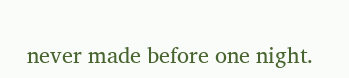never made before one night.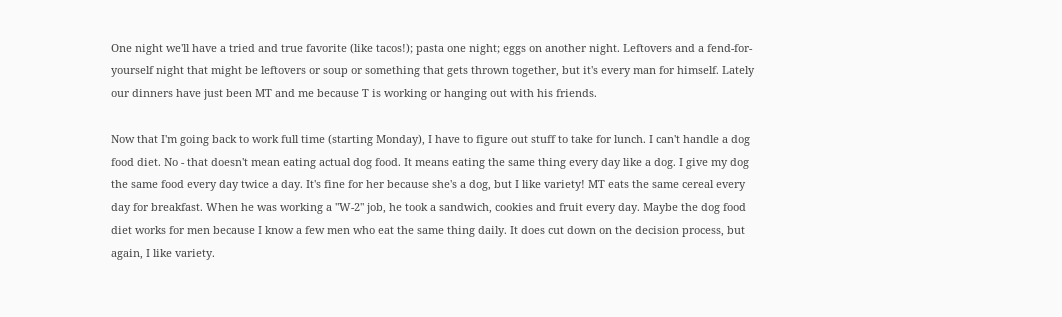One night we'll have a tried and true favorite (like tacos!); pasta one night; eggs on another night. Leftovers and a fend-for-yourself night that might be leftovers or soup or something that gets thrown together, but it's every man for himself. Lately our dinners have just been MT and me because T is working or hanging out with his friends.

Now that I'm going back to work full time (starting Monday), I have to figure out stuff to take for lunch. I can't handle a dog food diet. No - that doesn't mean eating actual dog food. It means eating the same thing every day like a dog. I give my dog the same food every day twice a day. It's fine for her because she's a dog, but I like variety! MT eats the same cereal every day for breakfast. When he was working a "W-2" job, he took a sandwich, cookies and fruit every day. Maybe the dog food diet works for men because I know a few men who eat the same thing daily. It does cut down on the decision process, but again, I like variety.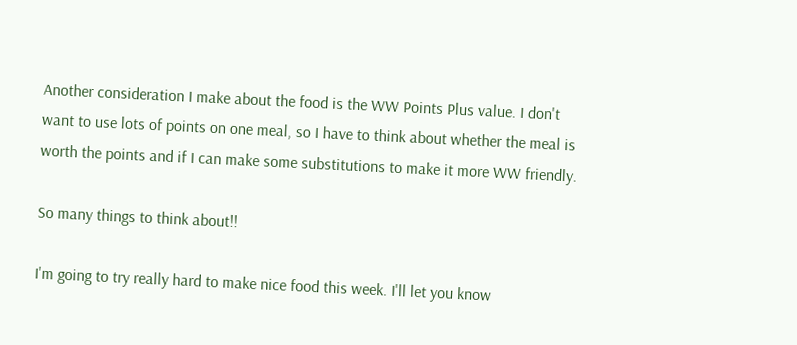Another consideration I make about the food is the WW Points Plus value. I don't want to use lots of points on one meal, so I have to think about whether the meal is worth the points and if I can make some substitutions to make it more WW friendly.

So many things to think about!!

I'm going to try really hard to make nice food this week. I'll let you know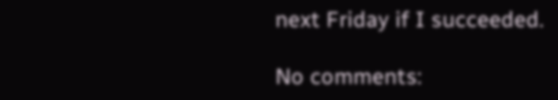next Friday if I succeeded.

No comments: